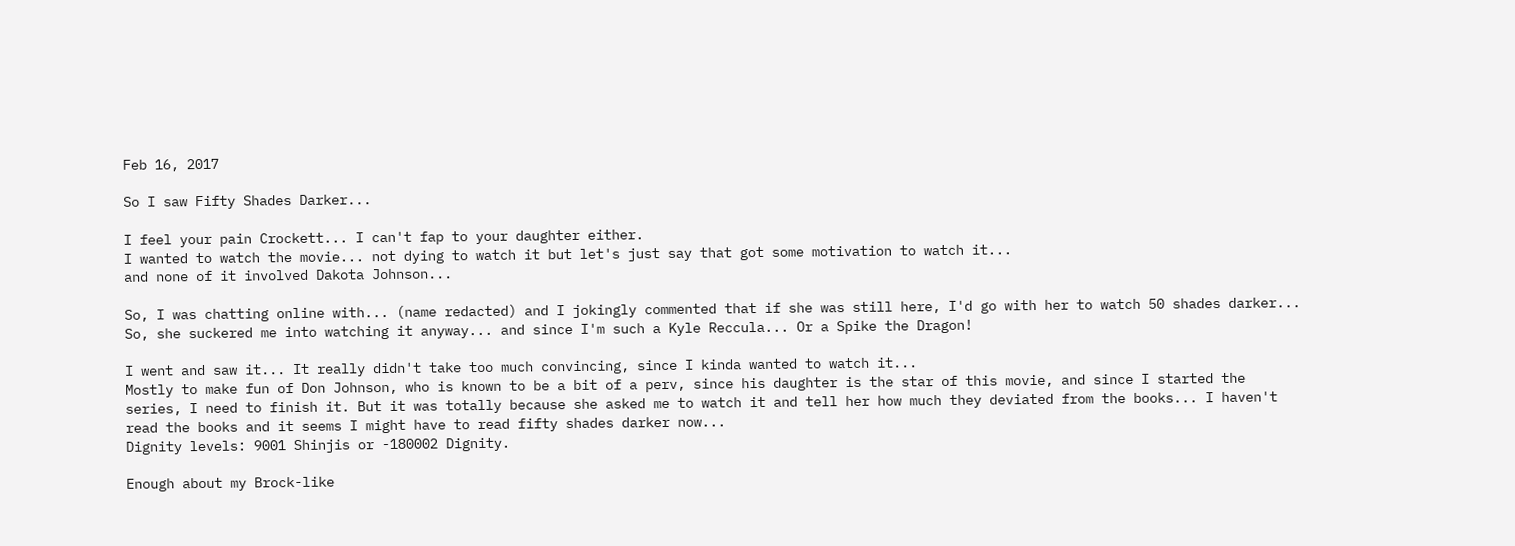Feb 16, 2017

So I saw Fifty Shades Darker...

I feel your pain Crockett... I can't fap to your daughter either.
I wanted to watch the movie... not dying to watch it but let's just say that got some motivation to watch it...
and none of it involved Dakota Johnson...

So, I was chatting online with... (name redacted) and I jokingly commented that if she was still here, I'd go with her to watch 50 shades darker... So, she suckered me into watching it anyway... and since I'm such a Kyle Reccula... Or a Spike the Dragon!

I went and saw it... It really didn't take too much convincing, since I kinda wanted to watch it...
Mostly to make fun of Don Johnson, who is known to be a bit of a perv, since his daughter is the star of this movie, and since I started the series, I need to finish it. But it was totally because she asked me to watch it and tell her how much they deviated from the books... I haven't read the books and it seems I might have to read fifty shades darker now...
Dignity levels: 9001 Shinjis or -180002 Dignity.

Enough about my Brock-like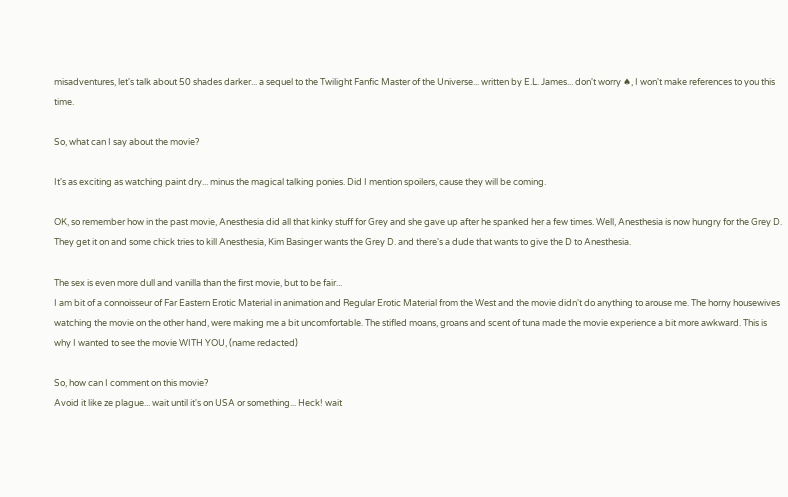misadventures, let's talk about 50 shades darker... a sequel to the Twilight Fanfic Master of the Universe... written by E.L. James... don't worry ♠, I won't make references to you this time.

So, what can I say about the movie?

It's as exciting as watching paint dry... minus the magical talking ponies. Did I mention spoilers, cause they will be coming.

OK, so remember how in the past movie, Anesthesia did all that kinky stuff for Grey and she gave up after he spanked her a few times. Well, Anesthesia is now hungry for the Grey D. They get it on and some chick tries to kill Anesthesia, Kim Basinger wants the Grey D. and there's a dude that wants to give the D to Anesthesia.

The sex is even more dull and vanilla than the first movie, but to be fair...
I am bit of a connoisseur of Far Eastern Erotic Material in animation and Regular Erotic Material from the West and the movie didn't do anything to arouse me. The horny housewives watching the movie on the other hand, were making me a bit uncomfortable. The stifled moans, groans and scent of tuna made the movie experience a bit more awkward. This is why I wanted to see the movie WITH YOU, (name redacted)

So, how can I comment on this movie?
Avoid it like ze plague... wait until it's on USA or something... Heck! wait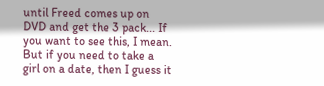until Freed comes up on DVD and get the 3 pack... If you want to see this, I mean.
But if you need to take a girl on a date, then I guess it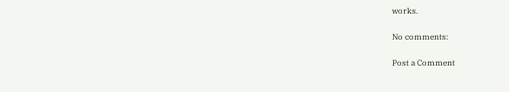works.

No comments:

Post a Comment